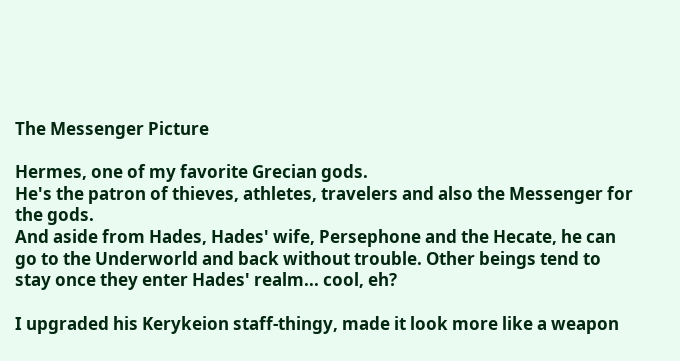The Messenger Picture

Hermes, one of my favorite Grecian gods.
He's the patron of thieves, athletes, travelers and also the Messenger for the gods.
And aside from Hades, Hades' wife, Persephone and the Hecate, he can go to the Underworld and back without trouble. Other beings tend to stay once they enter Hades' realm... cool, eh?

I upgraded his Kerykeion staff-thingy, made it look more like a weapon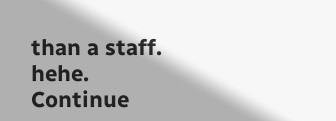than a staff. hehe.
Continue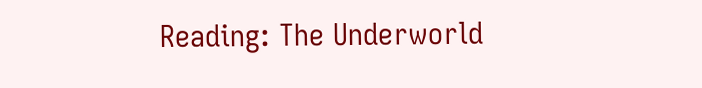Reading: The Underworld